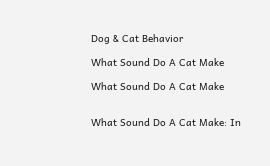Dog & Cat Behavior

What Sound Do A Cat Make

What Sound Do A Cat Make


What Sound Do A Cat Make: In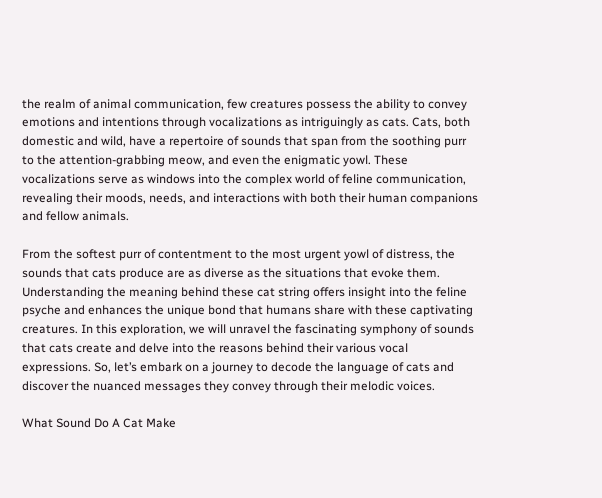the realm of animal communication, few creatures possess the ability to convey emotions and intentions through vocalizations as intriguingly as cats. Cats, both domestic and wild, have a repertoire of sounds that span from the soothing purr to the attention-grabbing meow, and even the enigmatic yowl. These vocalizations serve as windows into the complex world of feline communication, revealing their moods, needs, and interactions with both their human companions and fellow animals.

From the softest purr of contentment to the most urgent yowl of distress, the sounds that cats produce are as diverse as the situations that evoke them. Understanding the meaning behind these cat string offers insight into the feline psyche and enhances the unique bond that humans share with these captivating creatures. In this exploration, we will unravel the fascinating symphony of sounds that cats create and delve into the reasons behind their various vocal expressions. So, let’s embark on a journey to decode the language of cats and discover the nuanced messages they convey through their melodic voices.

What Sound Do A Cat Make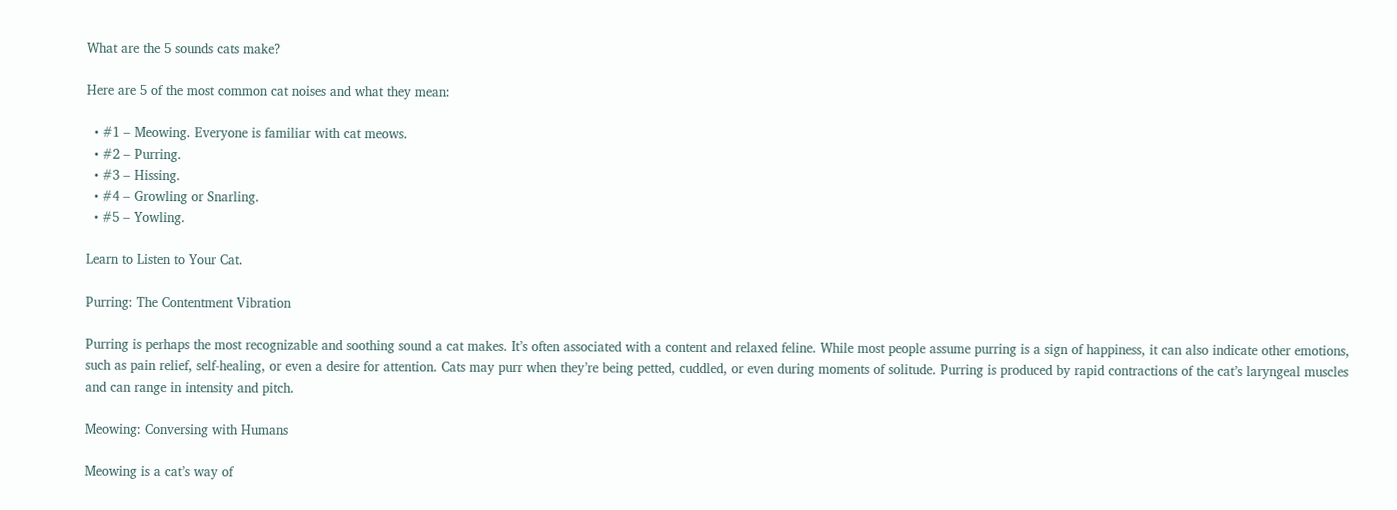What are the 5 sounds cats make?

Here are 5 of the most common cat noises and what they mean:

  • #1 – Meowing. Everyone is familiar with cat meows.
  • #2 – Purring.
  • #3 – Hissing.
  • #4 – Growling or Snarling.
  • #5 – Yowling.

Learn to Listen to Your Cat.

Purring: The Contentment Vibration

Purring is perhaps the most recognizable and soothing sound a cat makes. It’s often associated with a content and relaxed feline. While most people assume purring is a sign of happiness, it can also indicate other emotions, such as pain relief, self-healing, or even a desire for attention. Cats may purr when they’re being petted, cuddled, or even during moments of solitude. Purring is produced by rapid contractions of the cat’s laryngeal muscles and can range in intensity and pitch.

Meowing: Conversing with Humans

Meowing is a cat’s way of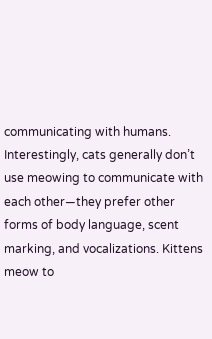communicating with humans. Interestingly, cats generally don’t use meowing to communicate with each other—they prefer other forms of body language, scent marking, and vocalizations. Kittens meow to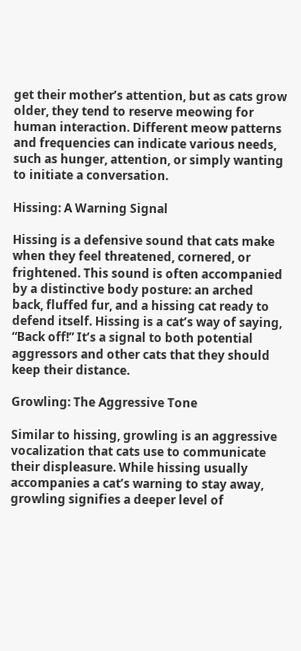get their mother’s attention, but as cats grow older, they tend to reserve meowing for human interaction. Different meow patterns and frequencies can indicate various needs, such as hunger, attention, or simply wanting to initiate a conversation.

Hissing: A Warning Signal

Hissing is a defensive sound that cats make when they feel threatened, cornered, or frightened. This sound is often accompanied by a distinctive body posture: an arched back, fluffed fur, and a hissing cat ready to defend itself. Hissing is a cat’s way of saying, “Back off!” It’s a signal to both potential aggressors and other cats that they should keep their distance.

Growling: The Aggressive Tone

Similar to hissing, growling is an aggressive vocalization that cats use to communicate their displeasure. While hissing usually accompanies a cat’s warning to stay away, growling signifies a deeper level of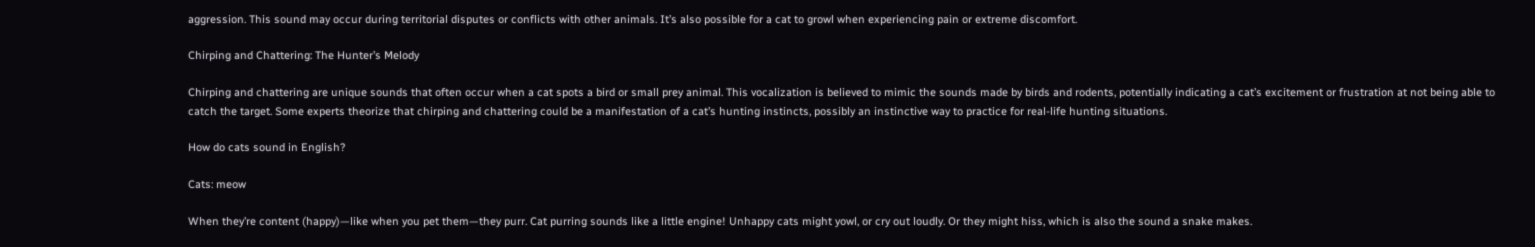aggression. This sound may occur during territorial disputes or conflicts with other animals. It’s also possible for a cat to growl when experiencing pain or extreme discomfort.

Chirping and Chattering: The Hunter’s Melody

Chirping and chattering are unique sounds that often occur when a cat spots a bird or small prey animal. This vocalization is believed to mimic the sounds made by birds and rodents, potentially indicating a cat’s excitement or frustration at not being able to catch the target. Some experts theorize that chirping and chattering could be a manifestation of a cat’s hunting instincts, possibly an instinctive way to practice for real-life hunting situations.

How do cats sound in English?

Cats: meow

When they’re content (happy)—like when you pet them—they purr. Cat purring sounds like a little engine! Unhappy cats might yowl, or cry out loudly. Or they might hiss, which is also the sound a snake makes.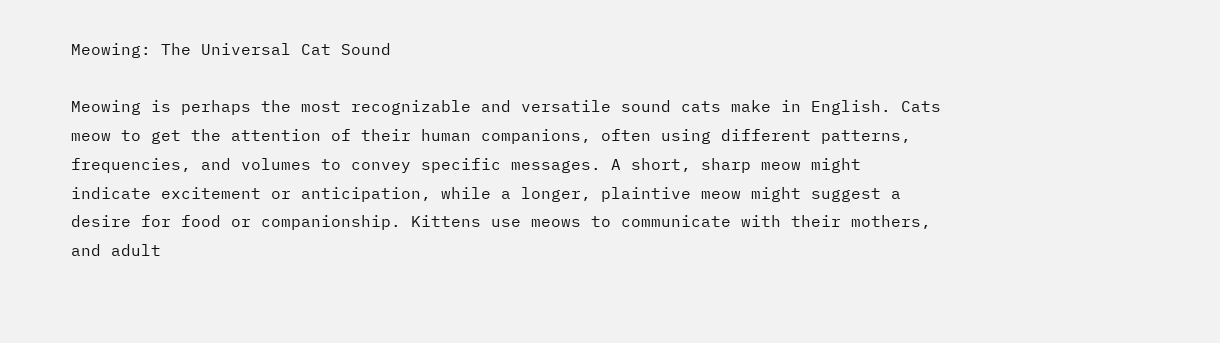Meowing: The Universal Cat Sound

Meowing is perhaps the most recognizable and versatile sound cats make in English. Cats meow to get the attention of their human companions, often using different patterns, frequencies, and volumes to convey specific messages. A short, sharp meow might indicate excitement or anticipation, while a longer, plaintive meow might suggest a desire for food or companionship. Kittens use meows to communicate with their mothers, and adult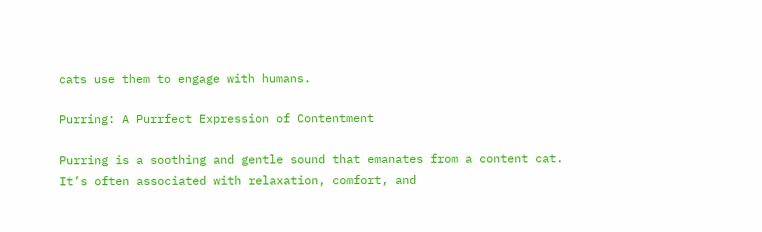cats use them to engage with humans.

Purring: A Purrfect Expression of Contentment

Purring is a soothing and gentle sound that emanates from a content cat. It’s often associated with relaxation, comfort, and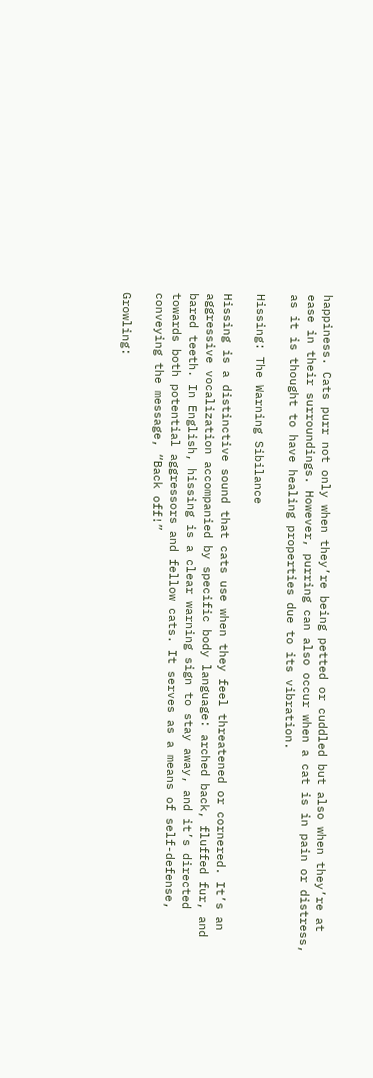happiness. Cats purr not only when they’re being petted or cuddled but also when they’re at ease in their surroundings. However, purring can also occur when a cat is in pain or distress, as it is thought to have healing properties due to its vibration.

Hissing: The Warning Sibilance

Hissing is a distinctive sound that cats use when they feel threatened or cornered. It’s an aggressive vocalization accompanied by specific body language: arched back, fluffed fur, and bared teeth. In English, hissing is a clear warning sign to stay away, and it’s directed towards both potential aggressors and fellow cats. It serves as a means of self-defense, conveying the message, “Back off!”

Growling: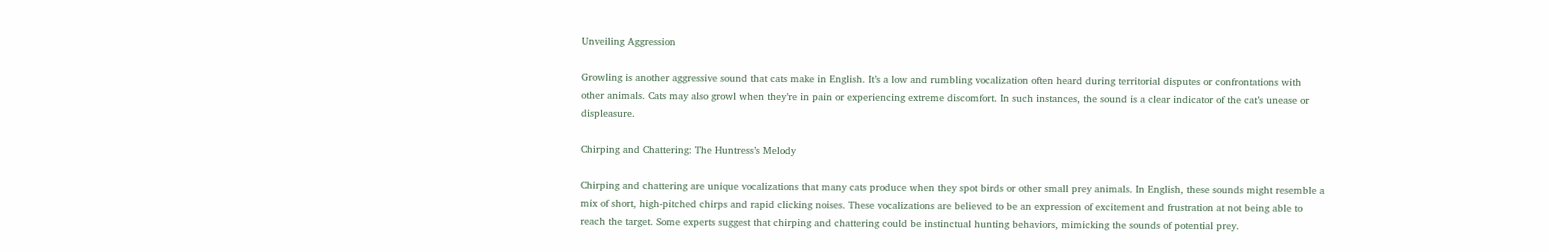Unveiling Aggression

Growling is another aggressive sound that cats make in English. It’s a low and rumbling vocalization often heard during territorial disputes or confrontations with other animals. Cats may also growl when they’re in pain or experiencing extreme discomfort. In such instances, the sound is a clear indicator of the cat’s unease or displeasure.

Chirping and Chattering: The Huntress’s Melody

Chirping and chattering are unique vocalizations that many cats produce when they spot birds or other small prey animals. In English, these sounds might resemble a mix of short, high-pitched chirps and rapid clicking noises. These vocalizations are believed to be an expression of excitement and frustration at not being able to reach the target. Some experts suggest that chirping and chattering could be instinctual hunting behaviors, mimicking the sounds of potential prey.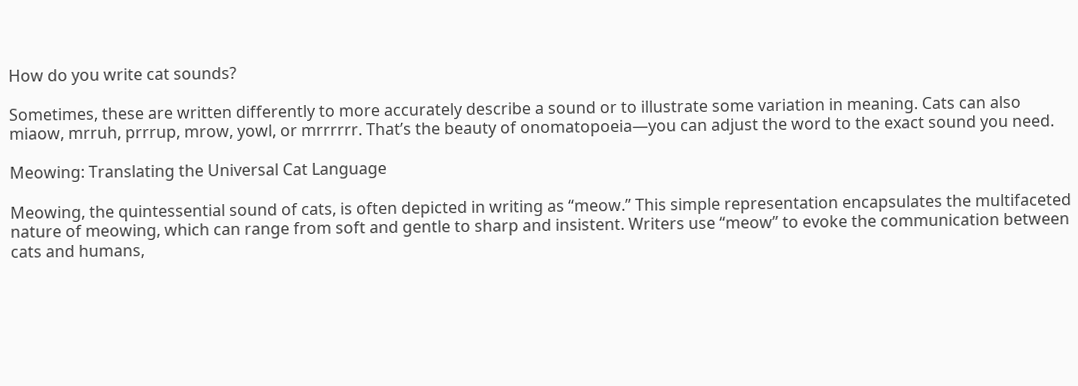How do you write cat sounds?

Sometimes, these are written differently to more accurately describe a sound or to illustrate some variation in meaning. Cats can also miaow, mrruh, prrrup, mrow, yowl, or mrrrrrr. That’s the beauty of onomatopoeia—you can adjust the word to the exact sound you need.

Meowing: Translating the Universal Cat Language

Meowing, the quintessential sound of cats, is often depicted in writing as “meow.” This simple representation encapsulates the multifaceted nature of meowing, which can range from soft and gentle to sharp and insistent. Writers use “meow” to evoke the communication between cats and humans,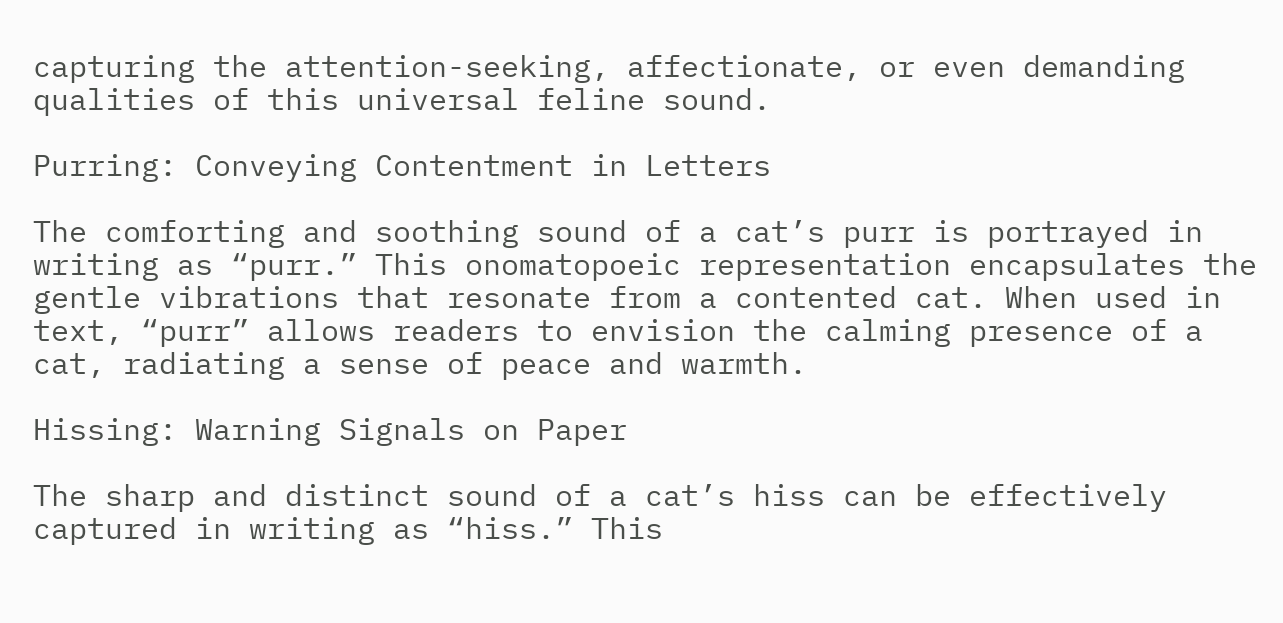capturing the attention-seeking, affectionate, or even demanding qualities of this universal feline sound.

Purring: Conveying Contentment in Letters

The comforting and soothing sound of a cat’s purr is portrayed in writing as “purr.” This onomatopoeic representation encapsulates the gentle vibrations that resonate from a contented cat. When used in text, “purr” allows readers to envision the calming presence of a cat, radiating a sense of peace and warmth.

Hissing: Warning Signals on Paper

The sharp and distinct sound of a cat’s hiss can be effectively captured in writing as “hiss.” This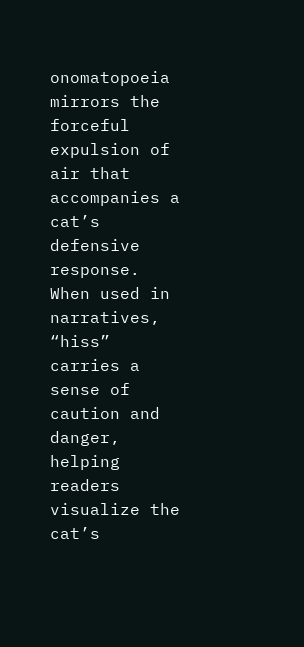onomatopoeia mirrors the forceful expulsion of air that accompanies a cat’s defensive response. When used in narratives, “hiss” carries a sense of caution and danger, helping readers visualize the cat’s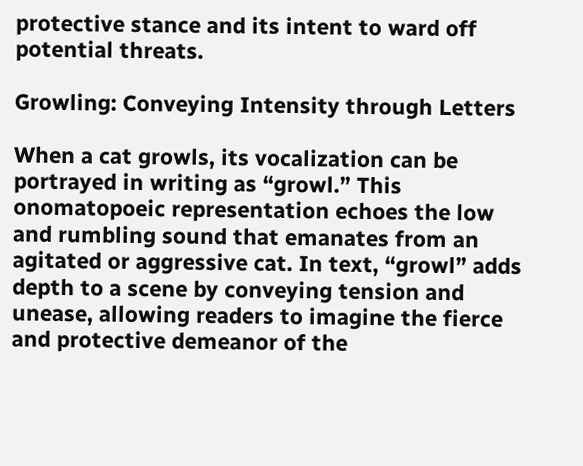protective stance and its intent to ward off potential threats.

Growling: Conveying Intensity through Letters

When a cat growls, its vocalization can be portrayed in writing as “growl.” This onomatopoeic representation echoes the low and rumbling sound that emanates from an agitated or aggressive cat. In text, “growl” adds depth to a scene by conveying tension and unease, allowing readers to imagine the fierce and protective demeanor of the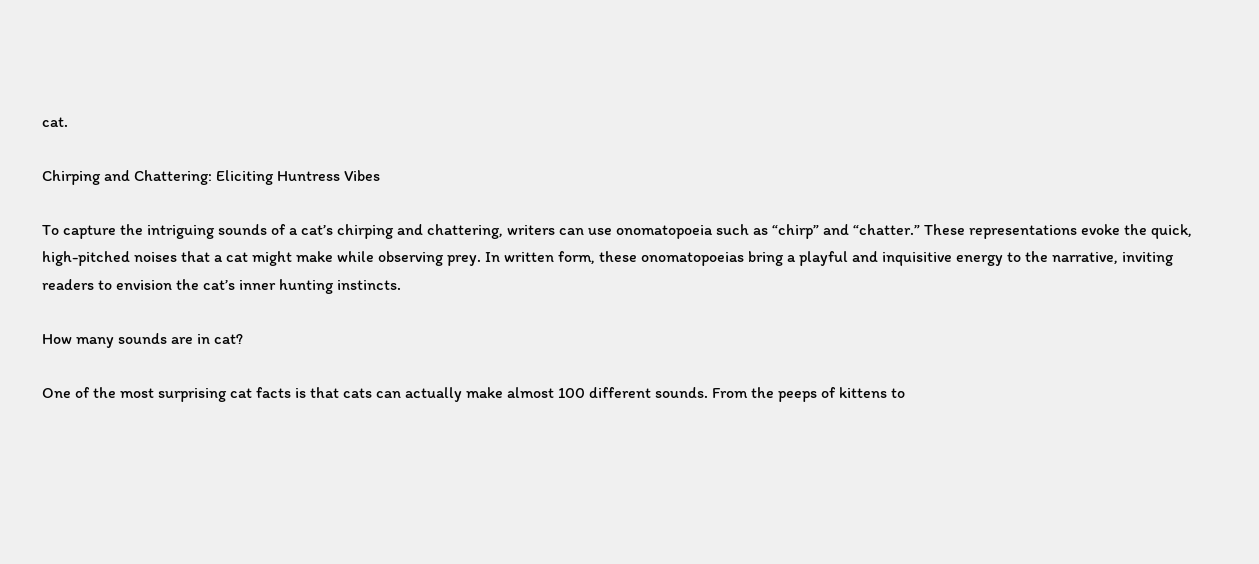cat.

Chirping and Chattering: Eliciting Huntress Vibes

To capture the intriguing sounds of a cat’s chirping and chattering, writers can use onomatopoeia such as “chirp” and “chatter.” These representations evoke the quick, high-pitched noises that a cat might make while observing prey. In written form, these onomatopoeias bring a playful and inquisitive energy to the narrative, inviting readers to envision the cat’s inner hunting instincts.

How many sounds are in cat?

One of the most surprising cat facts is that cats can actually make almost 100 different sounds. From the peeps of kittens to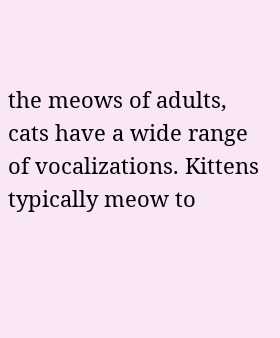the meows of adults, cats have a wide range of vocalizations. Kittens typically meow to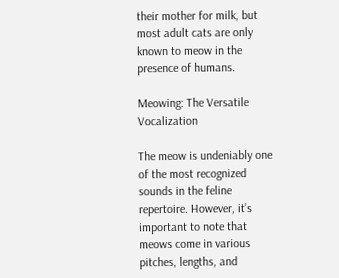their mother for milk, but most adult cats are only known to meow in the presence of humans.

Meowing: The Versatile Vocalization

The meow is undeniably one of the most recognized sounds in the feline repertoire. However, it’s important to note that meows come in various pitches, lengths, and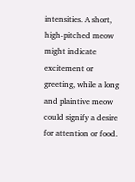intensities. A short, high-pitched meow might indicate excitement or greeting, while a long and plaintive meow could signify a desire for attention or food.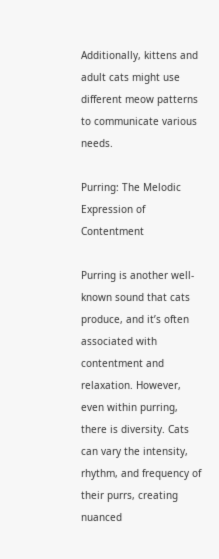Additionally, kittens and adult cats might use different meow patterns to communicate various needs.

Purring: The Melodic Expression of Contentment

Purring is another well-known sound that cats produce, and it’s often associated with contentment and relaxation. However, even within purring, there is diversity. Cats can vary the intensity, rhythm, and frequency of their purrs, creating nuanced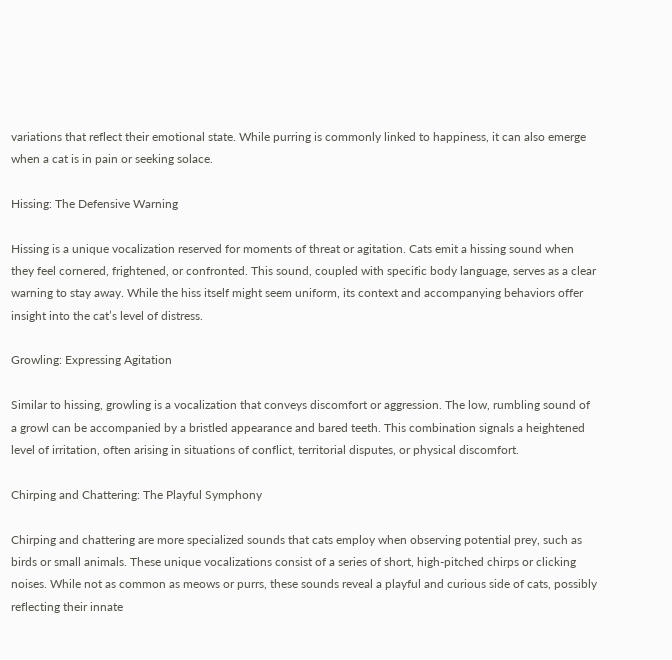variations that reflect their emotional state. While purring is commonly linked to happiness, it can also emerge when a cat is in pain or seeking solace.

Hissing: The Defensive Warning

Hissing is a unique vocalization reserved for moments of threat or agitation. Cats emit a hissing sound when they feel cornered, frightened, or confronted. This sound, coupled with specific body language, serves as a clear warning to stay away. While the hiss itself might seem uniform, its context and accompanying behaviors offer insight into the cat’s level of distress.

Growling: Expressing Agitation

Similar to hissing, growling is a vocalization that conveys discomfort or aggression. The low, rumbling sound of a growl can be accompanied by a bristled appearance and bared teeth. This combination signals a heightened level of irritation, often arising in situations of conflict, territorial disputes, or physical discomfort.

Chirping and Chattering: The Playful Symphony

Chirping and chattering are more specialized sounds that cats employ when observing potential prey, such as birds or small animals. These unique vocalizations consist of a series of short, high-pitched chirps or clicking noises. While not as common as meows or purrs, these sounds reveal a playful and curious side of cats, possibly reflecting their innate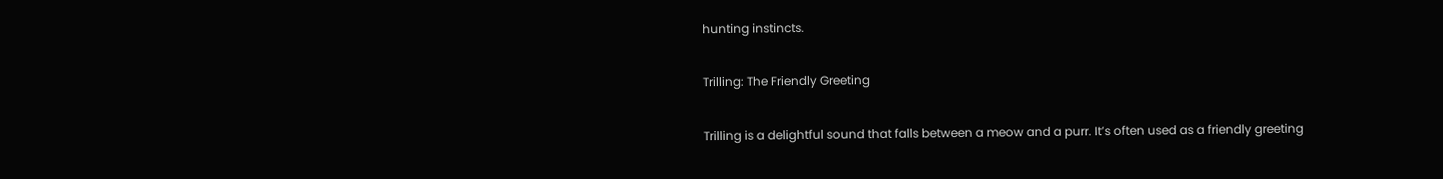hunting instincts.

Trilling: The Friendly Greeting

Trilling is a delightful sound that falls between a meow and a purr. It’s often used as a friendly greeting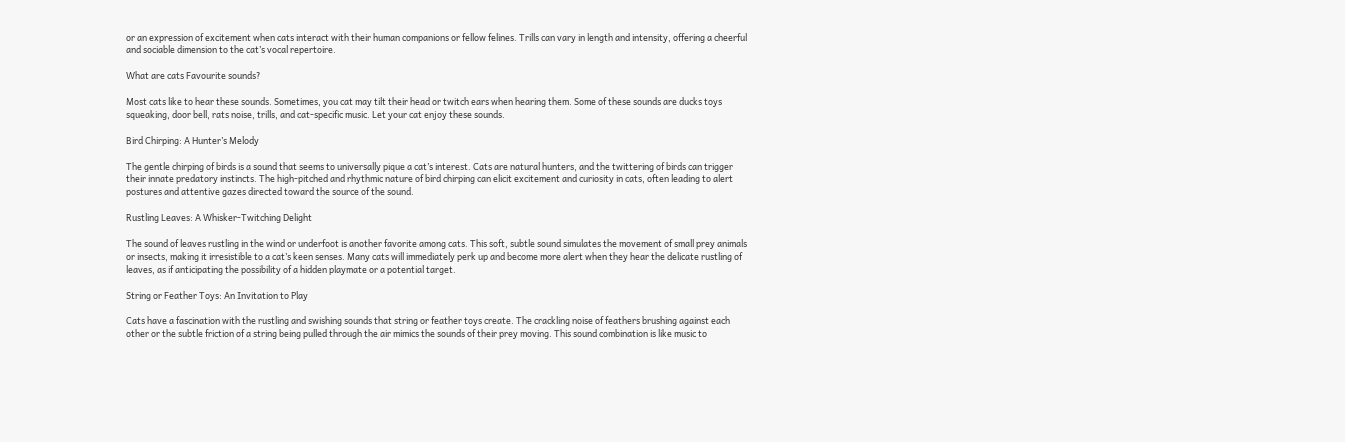or an expression of excitement when cats interact with their human companions or fellow felines. Trills can vary in length and intensity, offering a cheerful and sociable dimension to the cat’s vocal repertoire.

What are cats Favourite sounds?

Most cats like to hear these sounds. Sometimes, you cat may tilt their head or twitch ears when hearing them. Some of these sounds are ducks toys squeaking, door bell, rats noise, trills, and cat-specific music. Let your cat enjoy these sounds.

Bird Chirping: A Hunter’s Melody

The gentle chirping of birds is a sound that seems to universally pique a cat’s interest. Cats are natural hunters, and the twittering of birds can trigger their innate predatory instincts. The high-pitched and rhythmic nature of bird chirping can elicit excitement and curiosity in cats, often leading to alert postures and attentive gazes directed toward the source of the sound.

Rustling Leaves: A Whisker-Twitching Delight

The sound of leaves rustling in the wind or underfoot is another favorite among cats. This soft, subtle sound simulates the movement of small prey animals or insects, making it irresistible to a cat’s keen senses. Many cats will immediately perk up and become more alert when they hear the delicate rustling of leaves, as if anticipating the possibility of a hidden playmate or a potential target.

String or Feather Toys: An Invitation to Play

Cats have a fascination with the rustling and swishing sounds that string or feather toys create. The crackling noise of feathers brushing against each other or the subtle friction of a string being pulled through the air mimics the sounds of their prey moving. This sound combination is like music to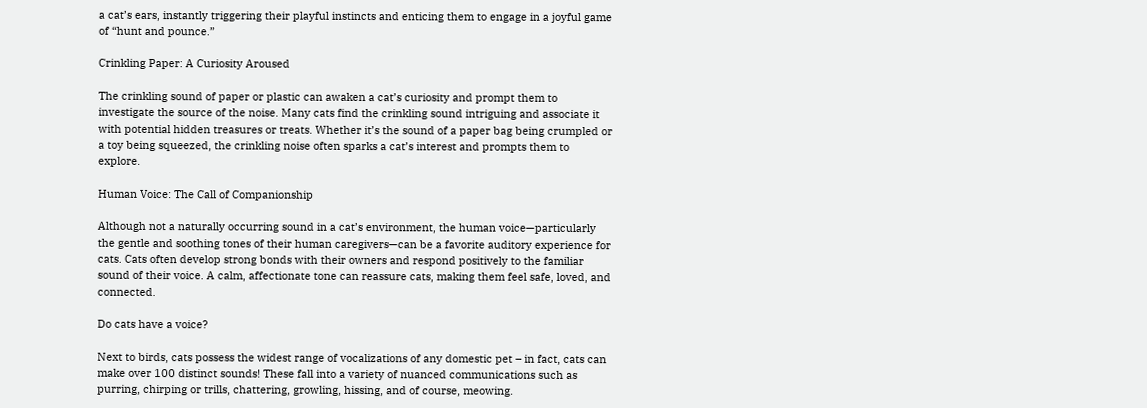a cat’s ears, instantly triggering their playful instincts and enticing them to engage in a joyful game of “hunt and pounce.”

Crinkling Paper: A Curiosity Aroused

The crinkling sound of paper or plastic can awaken a cat’s curiosity and prompt them to investigate the source of the noise. Many cats find the crinkling sound intriguing and associate it with potential hidden treasures or treats. Whether it’s the sound of a paper bag being crumpled or a toy being squeezed, the crinkling noise often sparks a cat’s interest and prompts them to explore.

Human Voice: The Call of Companionship

Although not a naturally occurring sound in a cat’s environment, the human voice—particularly the gentle and soothing tones of their human caregivers—can be a favorite auditory experience for cats. Cats often develop strong bonds with their owners and respond positively to the familiar sound of their voice. A calm, affectionate tone can reassure cats, making them feel safe, loved, and connected.

Do cats have a voice?

Next to birds, cats possess the widest range of vocalizations of any domestic pet – in fact, cats can make over 100 distinct sounds! These fall into a variety of nuanced communications such as purring, chirping or trills, chattering, growling, hissing, and of course, meowing.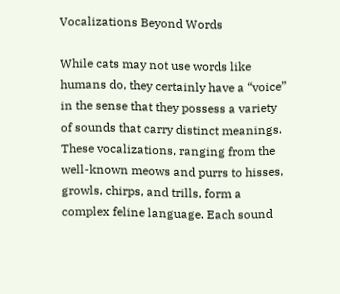Vocalizations Beyond Words

While cats may not use words like humans do, they certainly have a “voice” in the sense that they possess a variety of sounds that carry distinct meanings. These vocalizations, ranging from the well-known meows and purrs to hisses, growls, chirps, and trills, form a complex feline language. Each sound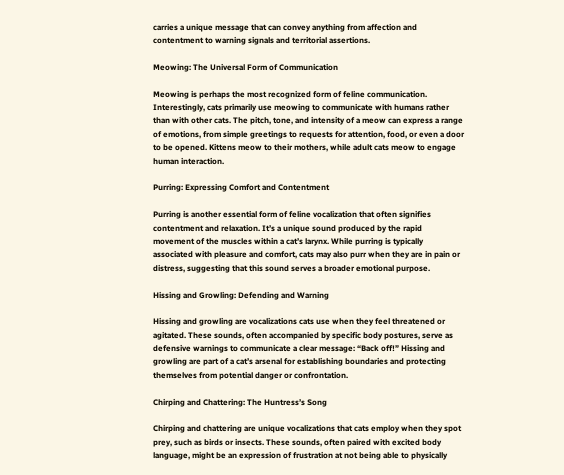carries a unique message that can convey anything from affection and contentment to warning signals and territorial assertions.

Meowing: The Universal Form of Communication

Meowing is perhaps the most recognized form of feline communication. Interestingly, cats primarily use meowing to communicate with humans rather than with other cats. The pitch, tone, and intensity of a meow can express a range of emotions, from simple greetings to requests for attention, food, or even a door to be opened. Kittens meow to their mothers, while adult cats meow to engage human interaction.

Purring: Expressing Comfort and Contentment

Purring is another essential form of feline vocalization that often signifies contentment and relaxation. It’s a unique sound produced by the rapid movement of the muscles within a cat’s larynx. While purring is typically associated with pleasure and comfort, cats may also purr when they are in pain or distress, suggesting that this sound serves a broader emotional purpose.

Hissing and Growling: Defending and Warning

Hissing and growling are vocalizations cats use when they feel threatened or agitated. These sounds, often accompanied by specific body postures, serve as defensive warnings to communicate a clear message: “Back off!” Hissing and growling are part of a cat’s arsenal for establishing boundaries and protecting themselves from potential danger or confrontation.

Chirping and Chattering: The Huntress’s Song

Chirping and chattering are unique vocalizations that cats employ when they spot prey, such as birds or insects. These sounds, often paired with excited body language, might be an expression of frustration at not being able to physically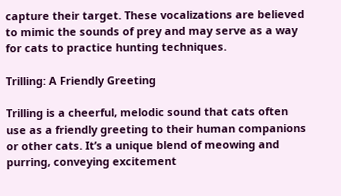capture their target. These vocalizations are believed to mimic the sounds of prey and may serve as a way for cats to practice hunting techniques.

Trilling: A Friendly Greeting

Trilling is a cheerful, melodic sound that cats often use as a friendly greeting to their human companions or other cats. It’s a unique blend of meowing and purring, conveying excitement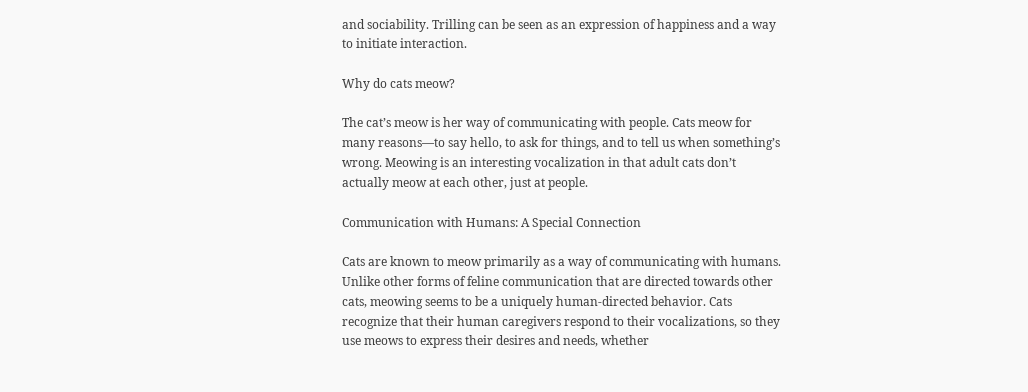and sociability. Trilling can be seen as an expression of happiness and a way to initiate interaction.

Why do cats meow?

The cat’s meow is her way of communicating with people. Cats meow for many reasons—to say hello, to ask for things, and to tell us when something’s wrong. Meowing is an interesting vocalization in that adult cats don’t actually meow at each other, just at people.

Communication with Humans: A Special Connection

Cats are known to meow primarily as a way of communicating with humans. Unlike other forms of feline communication that are directed towards other cats, meowing seems to be a uniquely human-directed behavior. Cats recognize that their human caregivers respond to their vocalizations, so they use meows to express their desires and needs, whether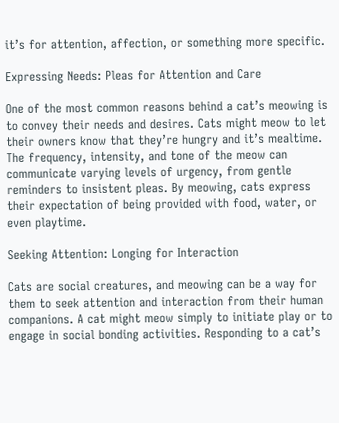it’s for attention, affection, or something more specific.

Expressing Needs: Pleas for Attention and Care

One of the most common reasons behind a cat’s meowing is to convey their needs and desires. Cats might meow to let their owners know that they’re hungry and it’s mealtime. The frequency, intensity, and tone of the meow can communicate varying levels of urgency, from gentle reminders to insistent pleas. By meowing, cats express their expectation of being provided with food, water, or even playtime.

Seeking Attention: Longing for Interaction

Cats are social creatures, and meowing can be a way for them to seek attention and interaction from their human companions. A cat might meow simply to initiate play or to engage in social bonding activities. Responding to a cat’s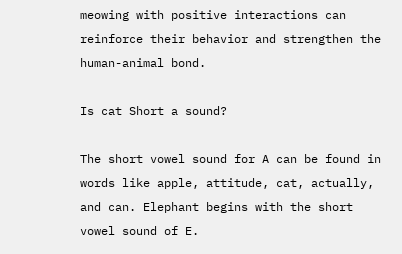meowing with positive interactions can reinforce their behavior and strengthen the human-animal bond.

Is cat Short a sound?

The short vowel sound for A can be found in words like apple, attitude, cat, actually, and can. Elephant begins with the short vowel sound of E.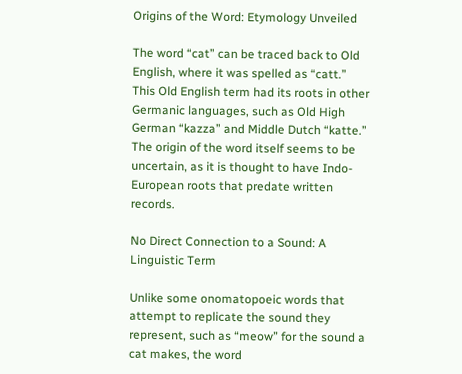Origins of the Word: Etymology Unveiled

The word “cat” can be traced back to Old English, where it was spelled as “catt.” This Old English term had its roots in other Germanic languages, such as Old High German “kazza” and Middle Dutch “katte.” The origin of the word itself seems to be uncertain, as it is thought to have Indo-European roots that predate written records.

No Direct Connection to a Sound: A Linguistic Term

Unlike some onomatopoeic words that attempt to replicate the sound they represent, such as “meow” for the sound a cat makes, the word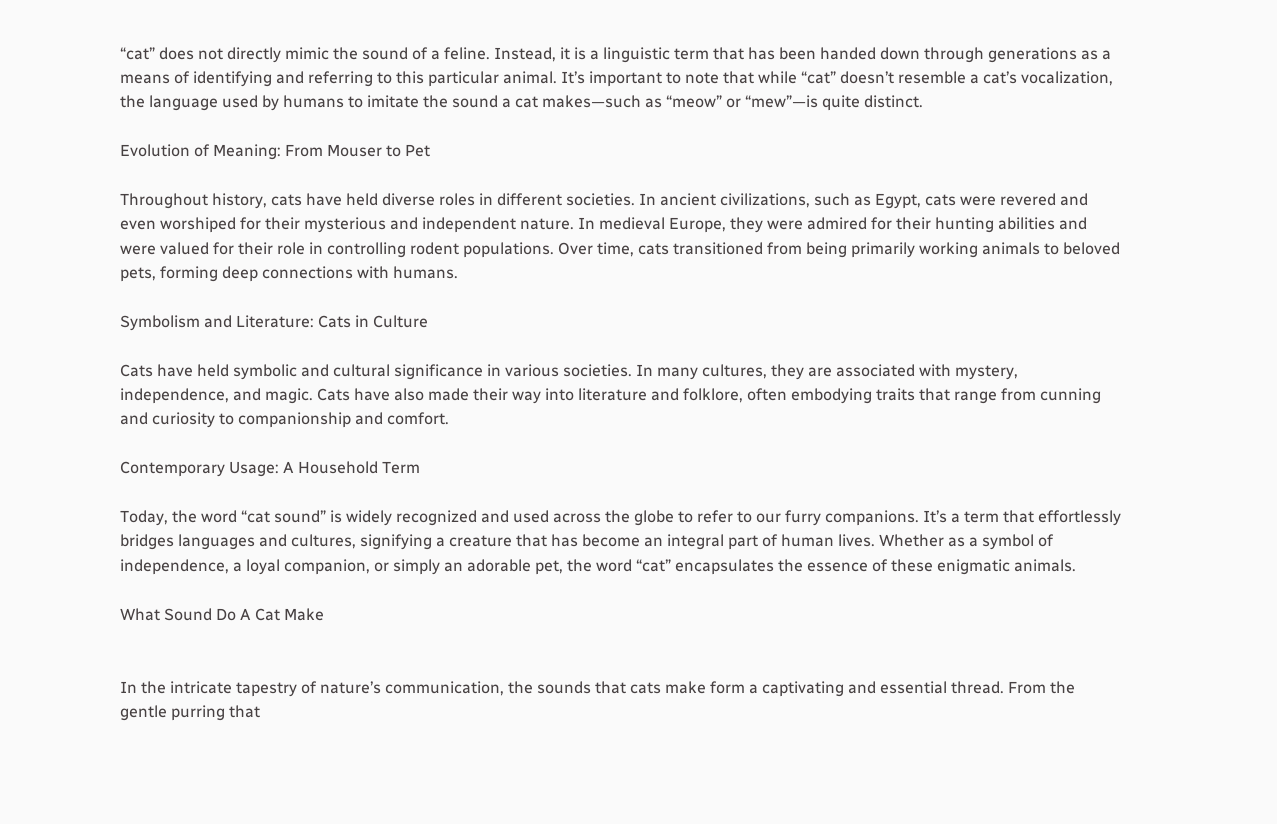“cat” does not directly mimic the sound of a feline. Instead, it is a linguistic term that has been handed down through generations as a means of identifying and referring to this particular animal. It’s important to note that while “cat” doesn’t resemble a cat’s vocalization, the language used by humans to imitate the sound a cat makes—such as “meow” or “mew”—is quite distinct.

Evolution of Meaning: From Mouser to Pet

Throughout history, cats have held diverse roles in different societies. In ancient civilizations, such as Egypt, cats were revered and even worshiped for their mysterious and independent nature. In medieval Europe, they were admired for their hunting abilities and were valued for their role in controlling rodent populations. Over time, cats transitioned from being primarily working animals to beloved pets, forming deep connections with humans.

Symbolism and Literature: Cats in Culture

Cats have held symbolic and cultural significance in various societies. In many cultures, they are associated with mystery, independence, and magic. Cats have also made their way into literature and folklore, often embodying traits that range from cunning and curiosity to companionship and comfort.

Contemporary Usage: A Household Term

Today, the word “cat sound” is widely recognized and used across the globe to refer to our furry companions. It’s a term that effortlessly bridges languages and cultures, signifying a creature that has become an integral part of human lives. Whether as a symbol of independence, a loyal companion, or simply an adorable pet, the word “cat” encapsulates the essence of these enigmatic animals.

What Sound Do A Cat Make


In the intricate tapestry of nature’s communication, the sounds that cats make form a captivating and essential thread. From the gentle purring that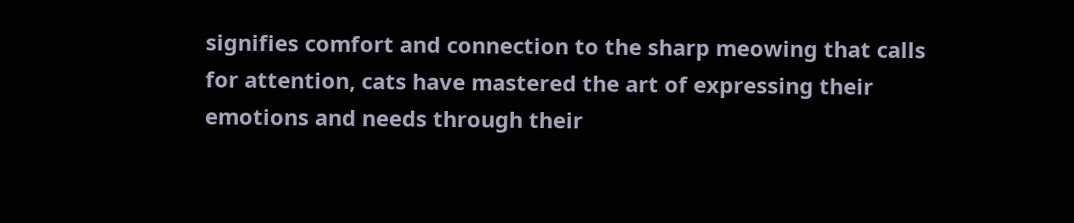signifies comfort and connection to the sharp meowing that calls for attention, cats have mastered the art of expressing their emotions and needs through their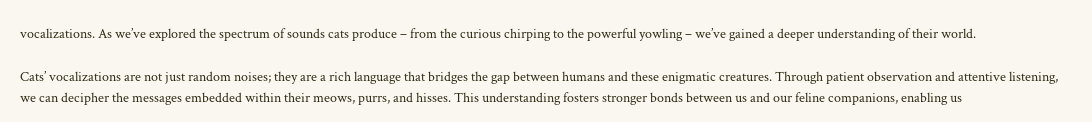vocalizations. As we’ve explored the spectrum of sounds cats produce – from the curious chirping to the powerful yowling – we’ve gained a deeper understanding of their world.

Cats’ vocalizations are not just random noises; they are a rich language that bridges the gap between humans and these enigmatic creatures. Through patient observation and attentive listening, we can decipher the messages embedded within their meows, purrs, and hisses. This understanding fosters stronger bonds between us and our feline companions, enabling us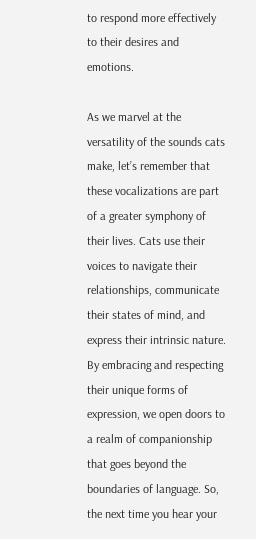to respond more effectively to their desires and emotions.

As we marvel at the versatility of the sounds cats make, let’s remember that these vocalizations are part of a greater symphony of their lives. Cats use their voices to navigate their relationships, communicate their states of mind, and express their intrinsic nature. By embracing and respecting their unique forms of expression, we open doors to a realm of companionship that goes beyond the boundaries of language. So, the next time you hear your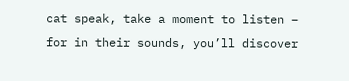cat speak, take a moment to listen – for in their sounds, you’ll discover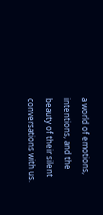a world of emotions, intentions, and the beauty of their silent conversations with us.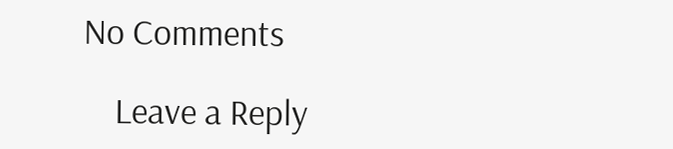No Comments

    Leave a Reply